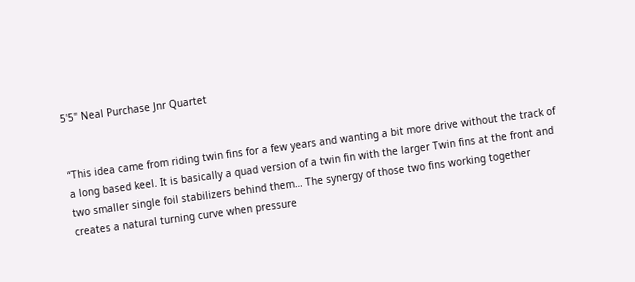5'5" Neal Purchase Jnr Quartet


“This idea came from riding twin fins for a few years and wanting a bit more drive without the track of a long based keel. It is basically a quad version of a twin fin with the larger Twin fins at the front and two smaller single foil stabilizers behind them… The synergy of those two fins working together creates a natural turning curve when pressure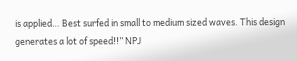is applied… Best surfed in small to medium sized waves. This design generates a lot of speed!!” NPJ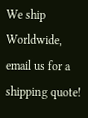We ship Worldwide, email us for a shipping quote!